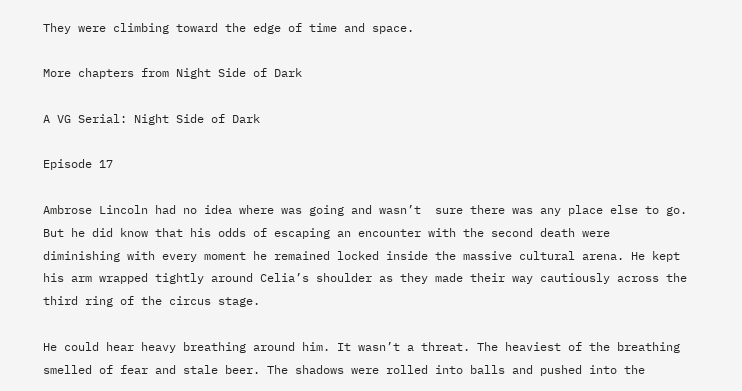They were climbing toward the edge of time and space.

More chapters from Night Side of Dark

A VG Serial: Night Side of Dark

Episode 17

Ambrose Lincoln had no idea where was going and wasn’t  sure there was any place else to go. But he did know that his odds of escaping an encounter with the second death were diminishing with every moment he remained locked inside the massive cultural arena. He kept his arm wrapped tightly around Celia’s shoulder as they made their way cautiously across the third ring of the circus stage.

He could hear heavy breathing around him. It wasn’t a threat. The heaviest of the breathing smelled of fear and stale beer. The shadows were rolled into balls and pushed into the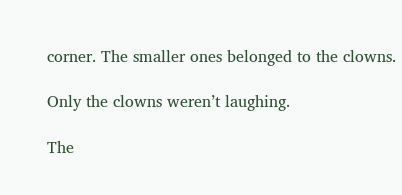corner. The smaller ones belonged to the clowns.

Only the clowns weren’t laughing.

The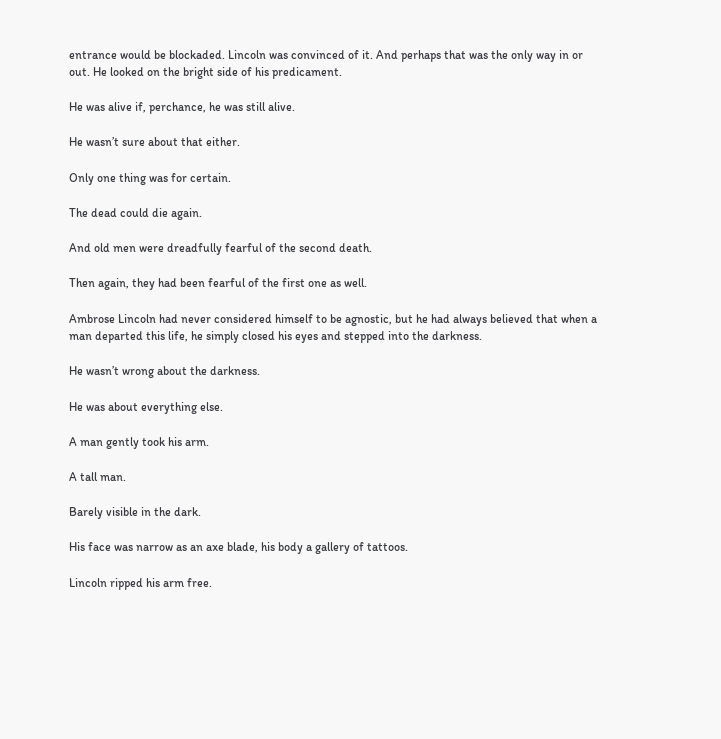entrance would be blockaded. Lincoln was convinced of it. And perhaps that was the only way in or out. He looked on the bright side of his predicament.

He was alive if, perchance, he was still alive.

He wasn’t sure about that either.

Only one thing was for certain.

The dead could die again.

And old men were dreadfully fearful of the second death.

Then again, they had been fearful of the first one as well.

Ambrose Lincoln had never considered himself to be agnostic, but he had always believed that when a man departed this life, he simply closed his eyes and stepped into the darkness.

He wasn’t wrong about the darkness.

He was about everything else.

A man gently took his arm.

A tall man.

Barely visible in the dark.

His face was narrow as an axe blade, his body a gallery of tattoos.

Lincoln ripped his arm free.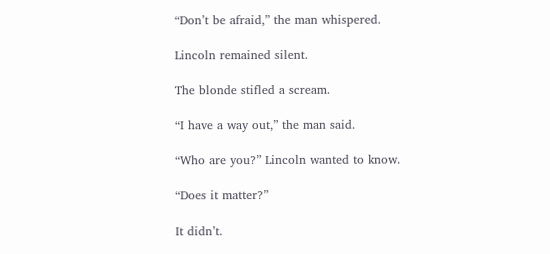“Don’t be afraid,” the man whispered.

Lincoln remained silent.

The blonde stifled a scream.

“I have a way out,” the man said.

“Who are you?” Lincoln wanted to know.

“Does it matter?”

It didn’t.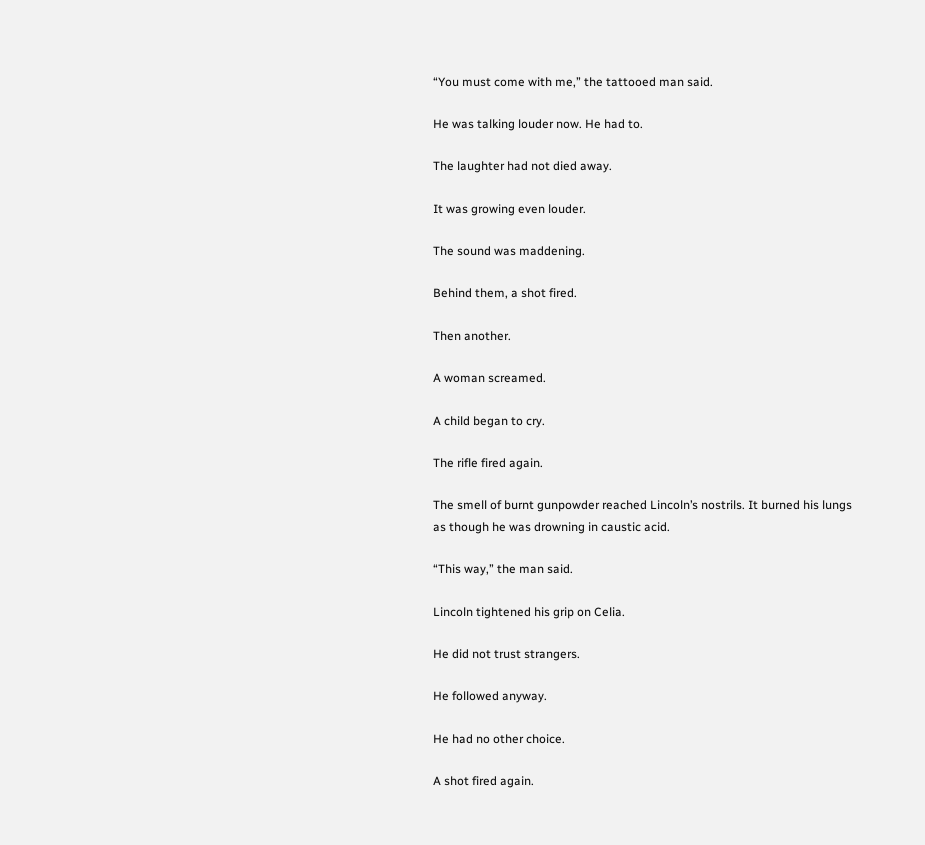“You must come with me,” the tattooed man said.

He was talking louder now. He had to.

The laughter had not died away.

It was growing even louder.

The sound was maddening.

Behind them, a shot fired.

Then another.

A woman screamed.

A child began to cry.

The rifle fired again.

The smell of burnt gunpowder reached Lincoln’s nostrils. It burned his lungs as though he was drowning in caustic acid.

“This way,” the man said.

Lincoln tightened his grip on Celia.

He did not trust strangers.

He followed anyway.

He had no other choice.

A shot fired again.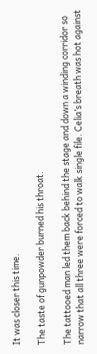It was closer this time.

The taste of gunpowder burned his throat.

The tattooed man led them back behind the stage and down a winding corridor so narrow that all three were forced to walk single file. Celia’s breath was hot against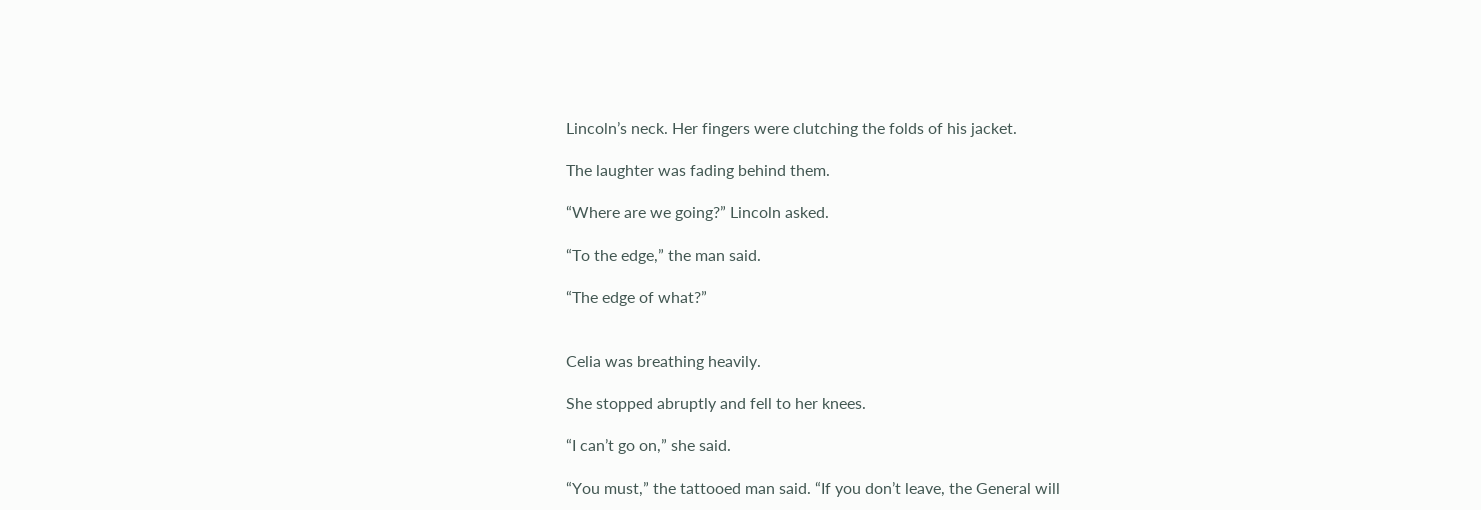Lincoln’s neck. Her fingers were clutching the folds of his jacket.

The laughter was fading behind them.

“Where are we going?” Lincoln asked.

“To the edge,” the man said.

“The edge of what?”


Celia was breathing heavily.

She stopped abruptly and fell to her knees.

“I can’t go on,” she said.

“You must,” the tattooed man said. “If you don’t leave, the General will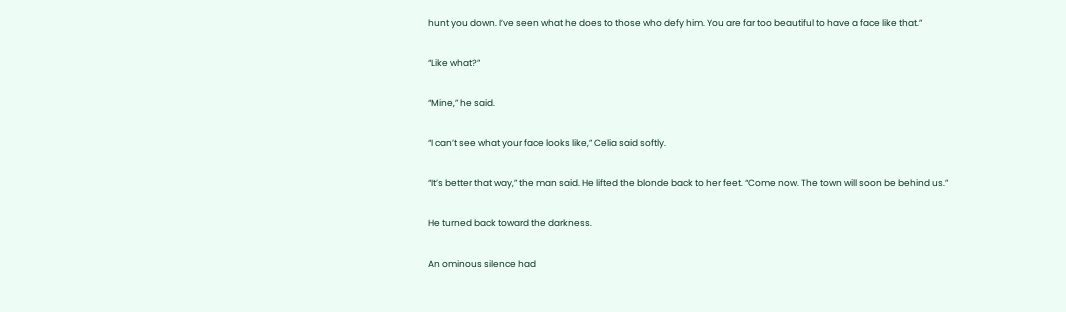hunt you down. I’ve seen what he does to those who defy him. You are far too beautiful to have a face like that.”

“Like what?”

“Mine,” he said.

“I can’t see what your face looks like,” Celia said softly.

“It’s better that way,” the man said. He lifted the blonde back to her feet. “Come now. The town will soon be behind us.”

He turned back toward the darkness.

An ominous silence had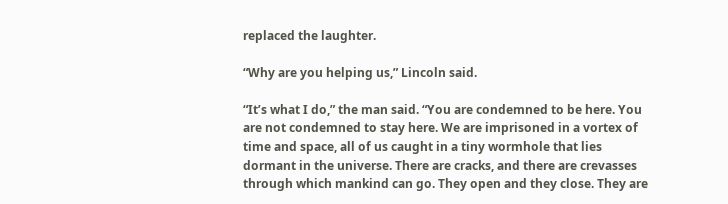replaced the laughter.

“Why are you helping us,” Lincoln said.

“It’s what I do,” the man said. “You are condemned to be here. You are not condemned to stay here. We are imprisoned in a vortex of time and space, all of us caught in a tiny wormhole that lies dormant in the universe. There are cracks, and there are crevasses through which mankind can go. They open and they close. They are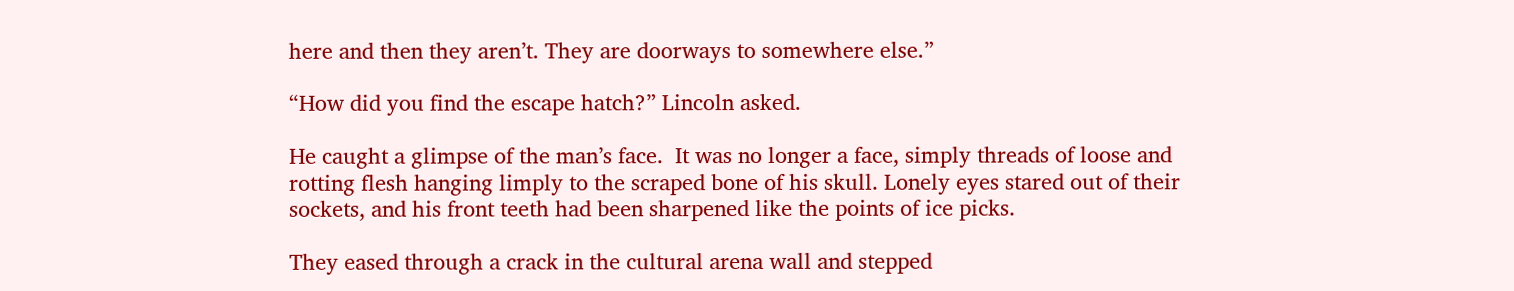here and then they aren’t. They are doorways to somewhere else.”

“How did you find the escape hatch?” Lincoln asked.

He caught a glimpse of the man’s face.  It was no longer a face, simply threads of loose and rotting flesh hanging limply to the scraped bone of his skull. Lonely eyes stared out of their sockets, and his front teeth had been sharpened like the points of ice picks.

They eased through a crack in the cultural arena wall and stepped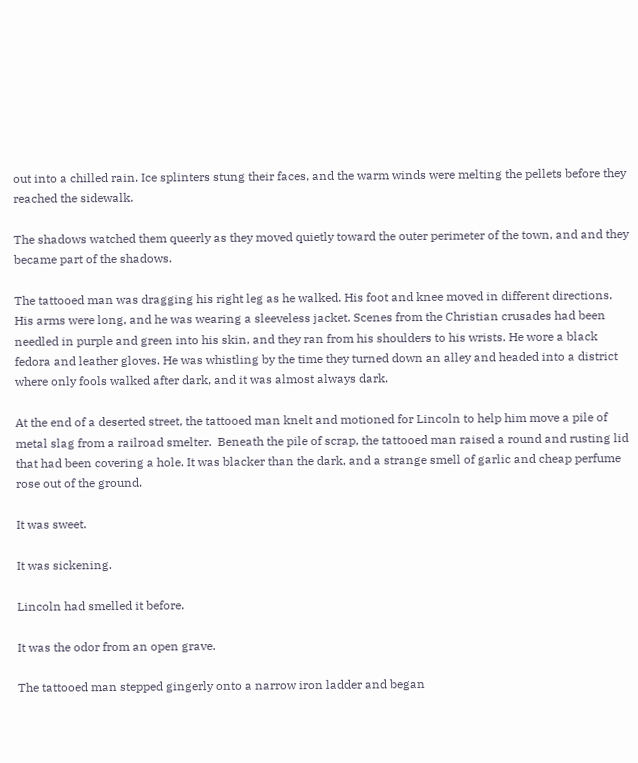out into a chilled rain. Ice splinters stung their faces, and the warm winds were melting the pellets before they reached the sidewalk.

The shadows watched them queerly as they moved quietly toward the outer perimeter of the town, and and they became part of the shadows.

The tattooed man was dragging his right leg as he walked. His foot and knee moved in different directions. His arms were long, and he was wearing a sleeveless jacket. Scenes from the Christian crusades had been needled in purple and green into his skin, and they ran from his shoulders to his wrists. He wore a black fedora and leather gloves. He was whistling by the time they turned down an alley and headed into a district where only fools walked after dark, and it was almost always dark.

At the end of a deserted street, the tattooed man knelt and motioned for Lincoln to help him move a pile of metal slag from a railroad smelter.  Beneath the pile of scrap, the tattooed man raised a round and rusting lid that had been covering a hole. It was blacker than the dark, and a strange smell of garlic and cheap perfume rose out of the ground.

It was sweet.

It was sickening.

Lincoln had smelled it before.

It was the odor from an open grave.

The tattooed man stepped gingerly onto a narrow iron ladder and began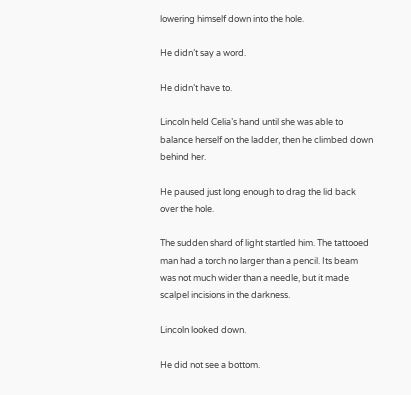lowering himself down into the hole.

He didn’t say a word.

He didn’t have to.

Lincoln held Celia’s hand until she was able to balance herself on the ladder, then he climbed down behind her.

He paused just long enough to drag the lid back over the hole.

The sudden shard of light startled him. The tattooed man had a torch no larger than a pencil. Its beam was not much wider than a needle, but it made scalpel incisions in the darkness.

Lincoln looked down.

He did not see a bottom.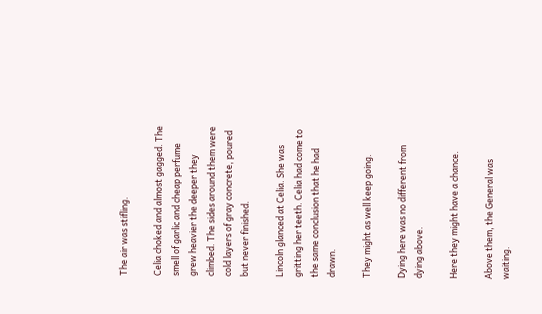The air was stifling.

Celia choked and almost gagged. The smell of garlic and cheap perfume grew heavier the deeper they climbed. The sides around them were cold layers of gray concrete, poured but never finished.

Lincoln glanced at Celia. She was gritting her teeth. Celia had come to the same conclusion that he had drawn.

They might as well keep going.

Dying here was no different from dying above.

Here they might have a chance.

Above them, the General was waiting.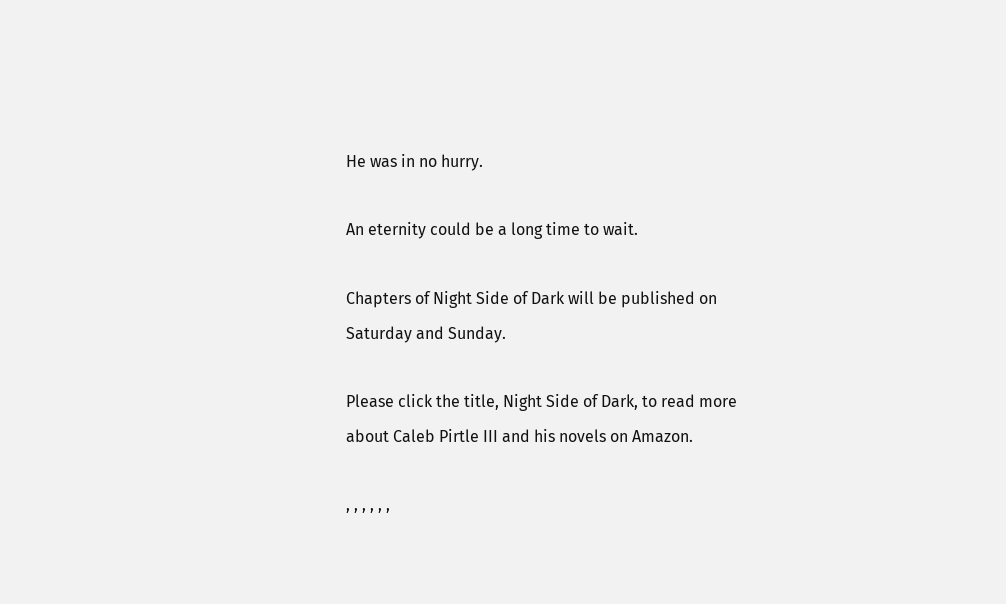He was in no hurry.

An eternity could be a long time to wait.

Chapters of Night Side of Dark will be published on  Saturday and Sunday.

Please click the title, Night Side of Dark, to read more about Caleb Pirtle III and his novels on Amazon.

, , , , , ,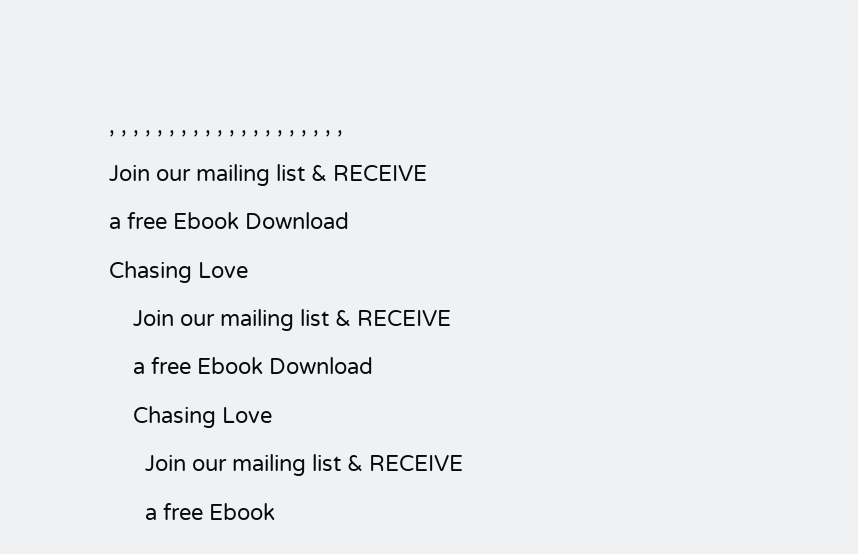, , , , , , , , , , , , , , , , , , , ,

Join our mailing list & RECEIVE

a free Ebook Download

Chasing Love

    Join our mailing list & RECEIVE

    a free Ebook Download

    Chasing Love

      Join our mailing list & RECEIVE

      a free Ebook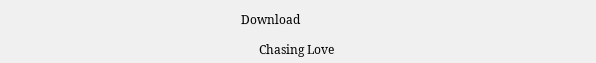Download

      Chasing Love